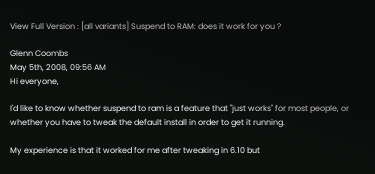View Full Version : [all variants] Suspend to RAM: does it work for you ?

Glenn Coombs
May 5th, 2008, 09:56 AM
Hi everyone,

I'd like to know whether suspend to ram is a feature that "just works" for most people, or whether you have to tweak the default install in order to get it running.

My experience is that it worked for me after tweaking in 6.10 but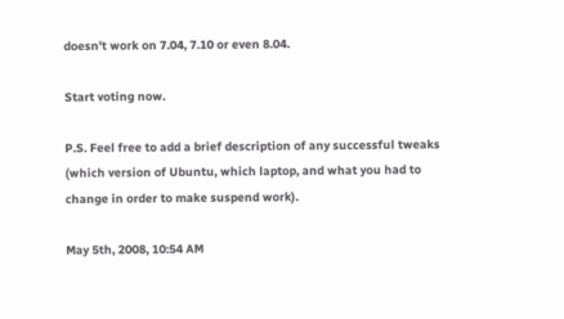doesn't work on 7.04, 7.10 or even 8.04.

Start voting now.

P.S. Feel free to add a brief description of any successful tweaks (which version of Ubuntu, which laptop, and what you had to change in order to make suspend work).

May 5th, 2008, 10:54 AM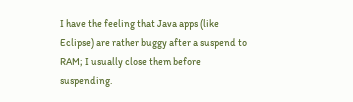I have the feeling that Java apps (like Eclipse) are rather buggy after a suspend to RAM; I usually close them before suspending.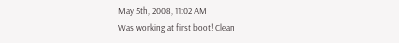May 5th, 2008, 11:02 AM
Was working at first boot! Clean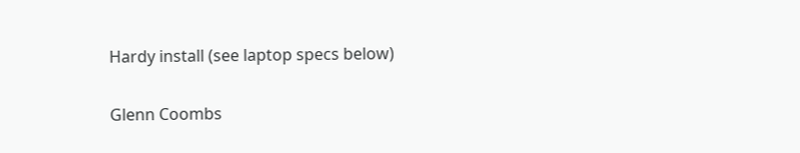Hardy install (see laptop specs below)

Glenn Coombs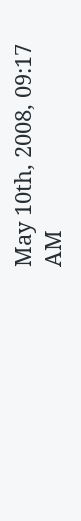May 10th, 2008, 09:17 AM